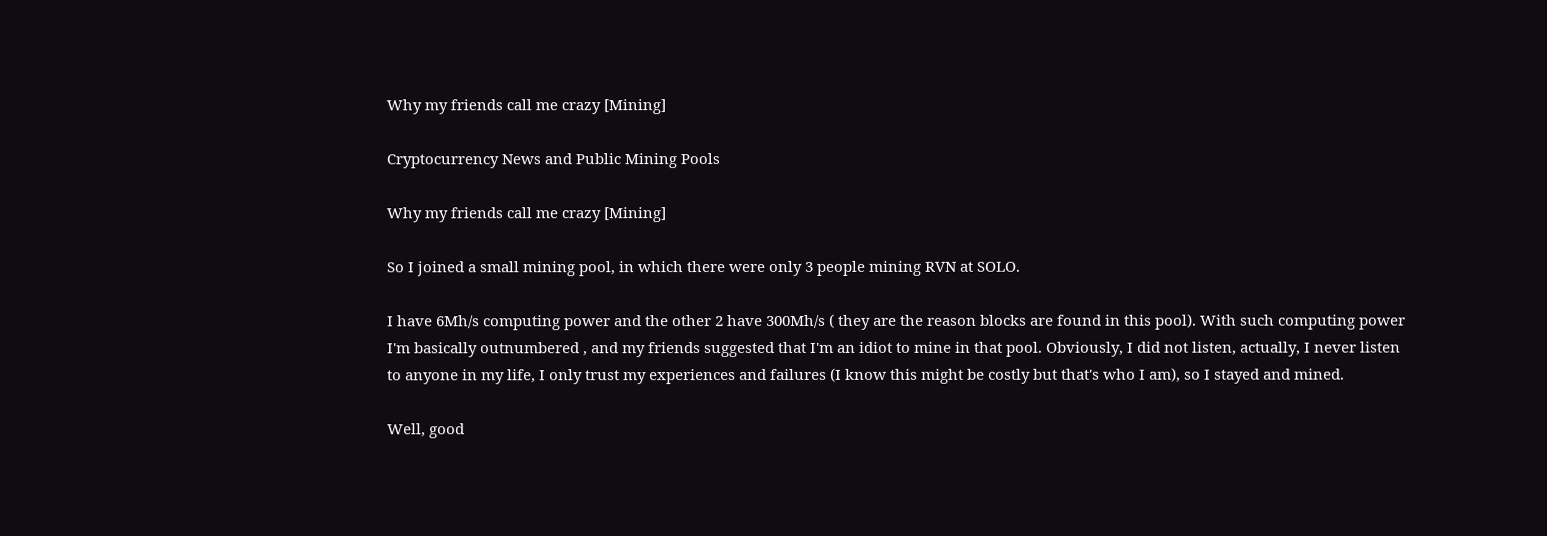Why my friends call me crazy [Mining]

Cryptocurrency News and Public Mining Pools

Why my friends call me crazy [Mining]

So I joined a small mining pool, in which there were only 3 people mining RVN at SOLO.

I have 6Mh/s computing power and the other 2 have 300Mh/s ( they are the reason blocks are found in this pool). With such computing power I'm basically outnumbered , and my friends suggested that I'm an idiot to mine in that pool. Obviously, I did not listen, actually, I never listen to anyone in my life, I only trust my experiences and failures (I know this might be costly but that's who I am), so I stayed and mined.

Well, good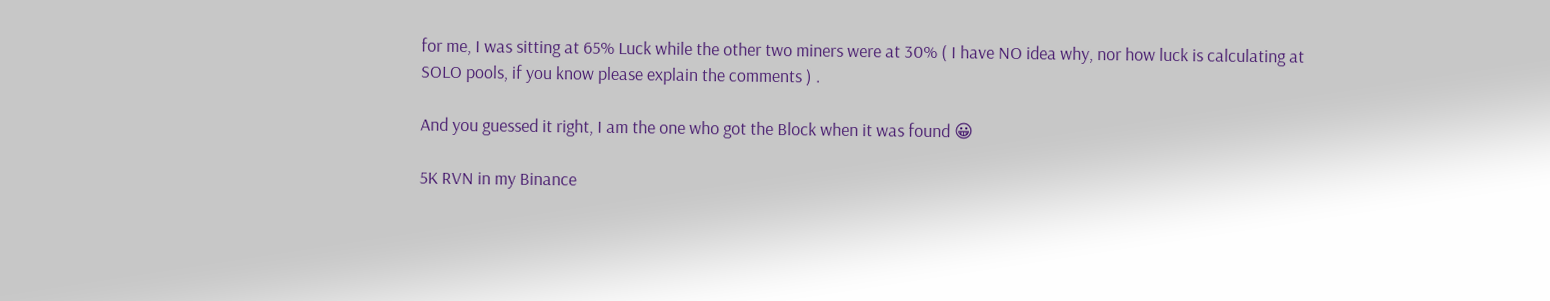for me, I was sitting at 65% Luck while the other two miners were at 30% ( I have NO idea why, nor how luck is calculating at SOLO pools, if you know please explain the comments ) .

And you guessed it right, I am the one who got the Block when it was found 😀

5K RVN in my Binance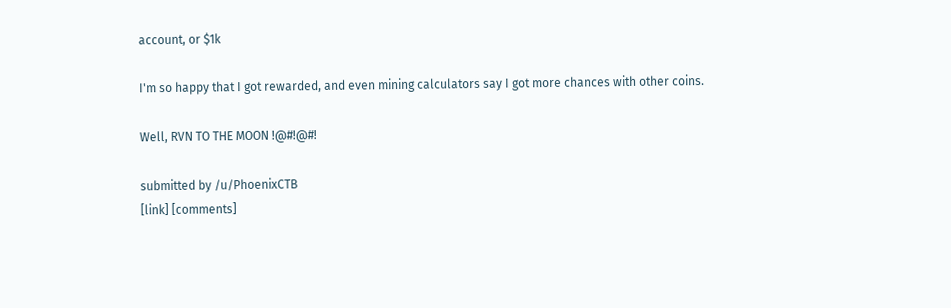account, or $1k

I'm so happy that I got rewarded, and even mining calculators say I got more chances with other coins.

Well, RVN TO THE MOON !@#!@#!

submitted by /u/PhoenixCTB
[link] [comments]